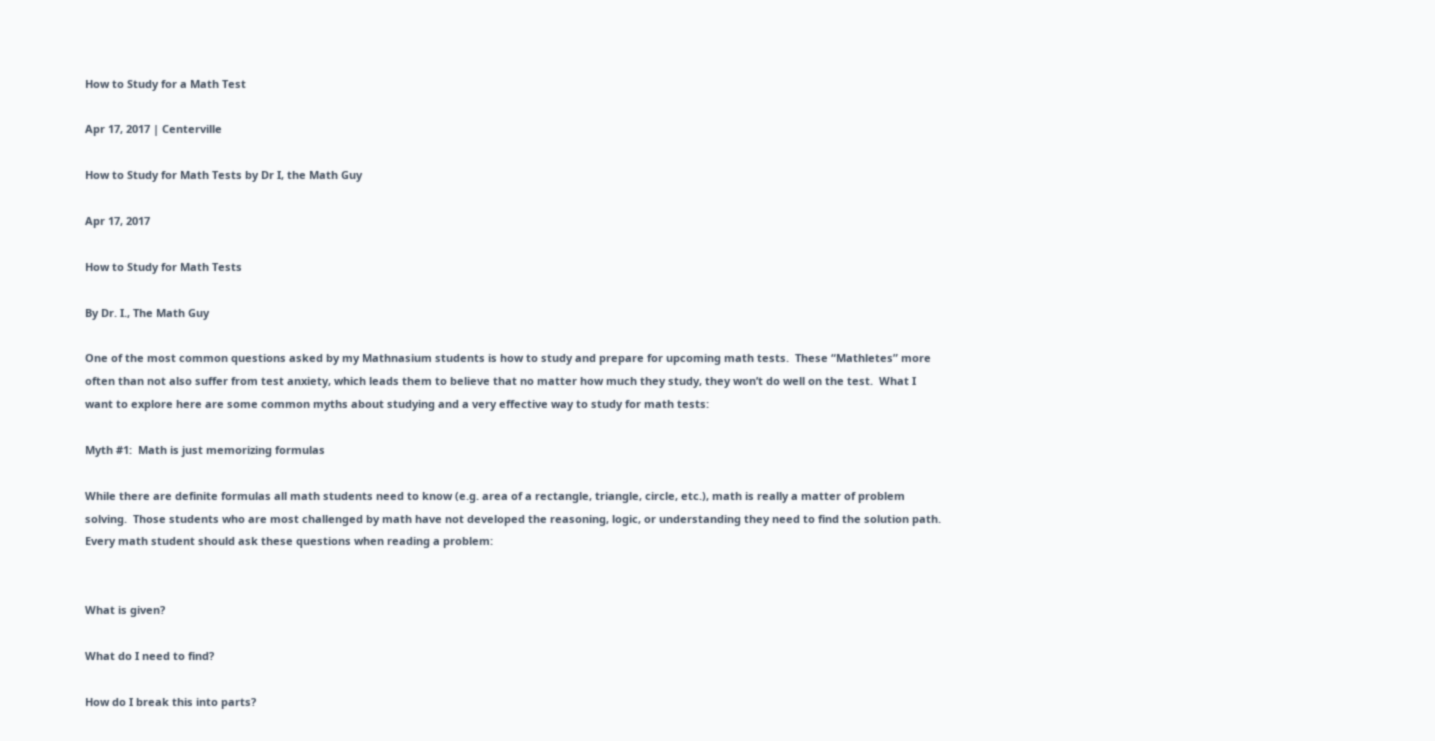How to Study for a Math Test

Apr 17, 2017 | Centerville

How to Study for Math Tests by Dr I, the Math Guy

Apr 17, 2017

How to Study for Math Tests

By Dr. I., The Math Guy

One of the most common questions asked by my Mathnasium students is how to study and prepare for upcoming math tests.  These “Mathletes” more often than not also suffer from test anxiety, which leads them to believe that no matter how much they study, they won’t do well on the test.  What I want to explore here are some common myths about studying and a very effective way to study for math tests:

Myth #1:  Math is just memorizing formulas

While there are definite formulas all math students need to know (e.g. area of a rectangle, triangle, circle, etc.), math is really a matter of problem solving.  Those students who are most challenged by math have not developed the reasoning, logic, or understanding they need to find the solution path.  Every math student should ask these questions when reading a problem:


What is given?

What do I need to find?

How do I break this into parts?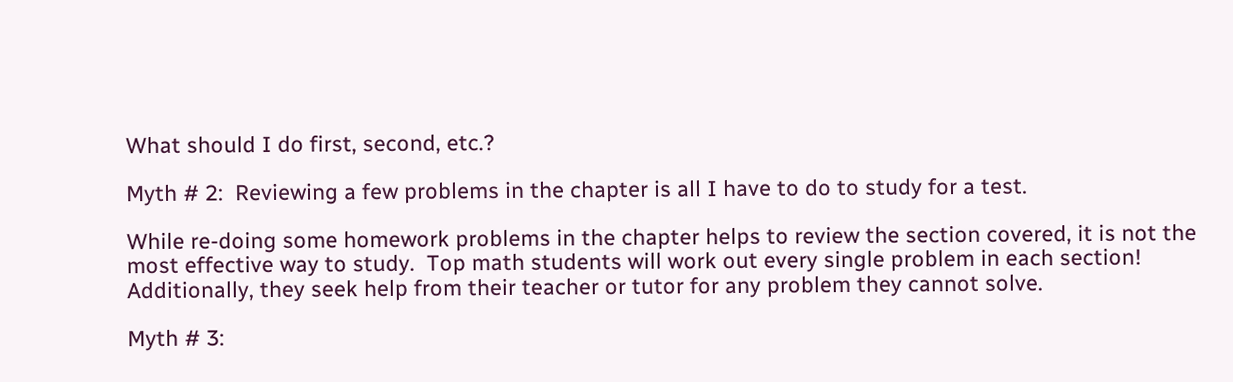What should I do first, second, etc.?

Myth # 2:  Reviewing a few problems in the chapter is all I have to do to study for a test.

While re-doing some homework problems in the chapter helps to review the section covered, it is not the most effective way to study.  Top math students will work out every single problem in each section!  Additionally, they seek help from their teacher or tutor for any problem they cannot solve.

Myth # 3: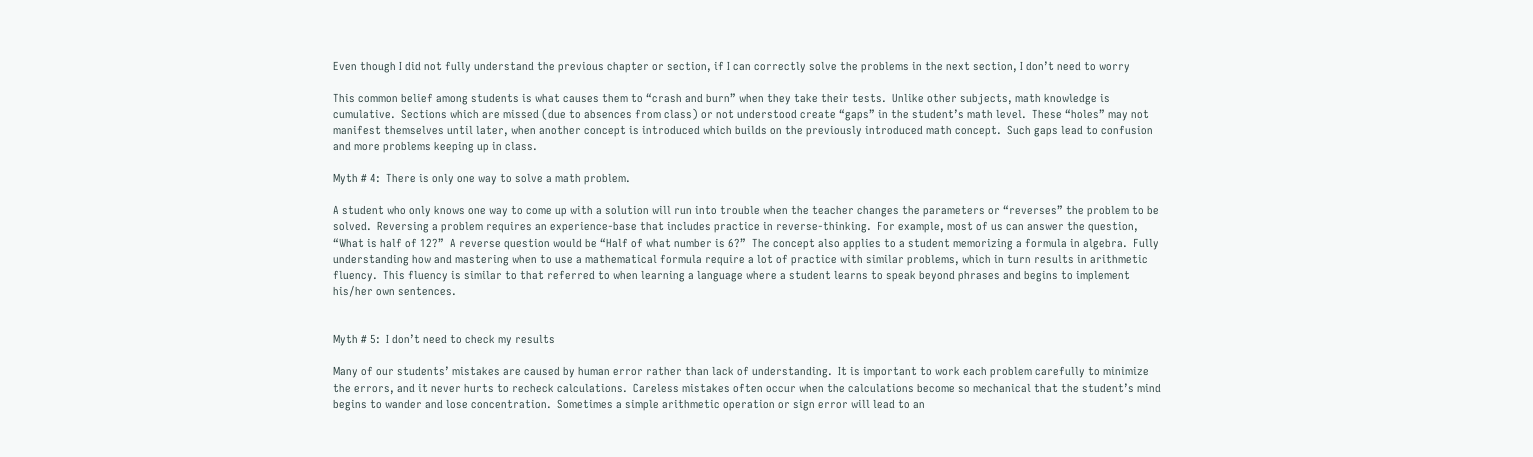Even though I did not fully understand the previous chapter or section, if I can correctly solve the problems in the next section, I don’t need to worry

This common belief among students is what causes them to “crash and burn” when they take their tests.  Unlike other subjects, math knowledge is cumulative.  Sections which are missed (due to absences from class) or not understood create “gaps” in the student’s math level.  These “holes” may not manifest themselves until later, when another concept is introduced which builds on the previously introduced math concept.  Such gaps lead to confusion and more problems keeping up in class.

Myth # 4:  There is only one way to solve a math problem.

A student who only knows one way to come up with a solution will run into trouble when the teacher changes the parameters or “reverses” the problem to be solved.  Reversing a problem requires an experience-base that includes practice in reverse-thinking.  For example, most of us can answer the question, “What is half of 12?”  A reverse question would be “Half of what number is 6?”  The concept also applies to a student memorizing a formula in algebra.  Fully understanding how and mastering when to use a mathematical formula require a lot of practice with similar problems, which in turn results in arithmetic fluency.  This fluency is similar to that referred to when learning a language where a student learns to speak beyond phrases and begins to implement his/her own sentences.


Myth # 5:  I don’t need to check my results

Many of our students’ mistakes are caused by human error rather than lack of understanding.  It is important to work each problem carefully to minimize the errors, and it never hurts to recheck calculations.  Careless mistakes often occur when the calculations become so mechanical that the student’s mind begins to wander and lose concentration.  Sometimes a simple arithmetic operation or sign error will lead to an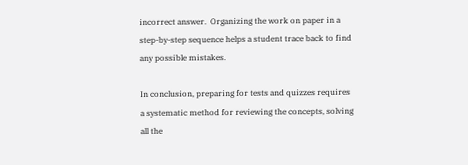incorrect answer.  Organizing the work on paper in a step-by-step sequence helps a student trace back to find any possible mistakes.

In conclusion, preparing for tests and quizzes requires a systematic method for reviewing the concepts, solving all the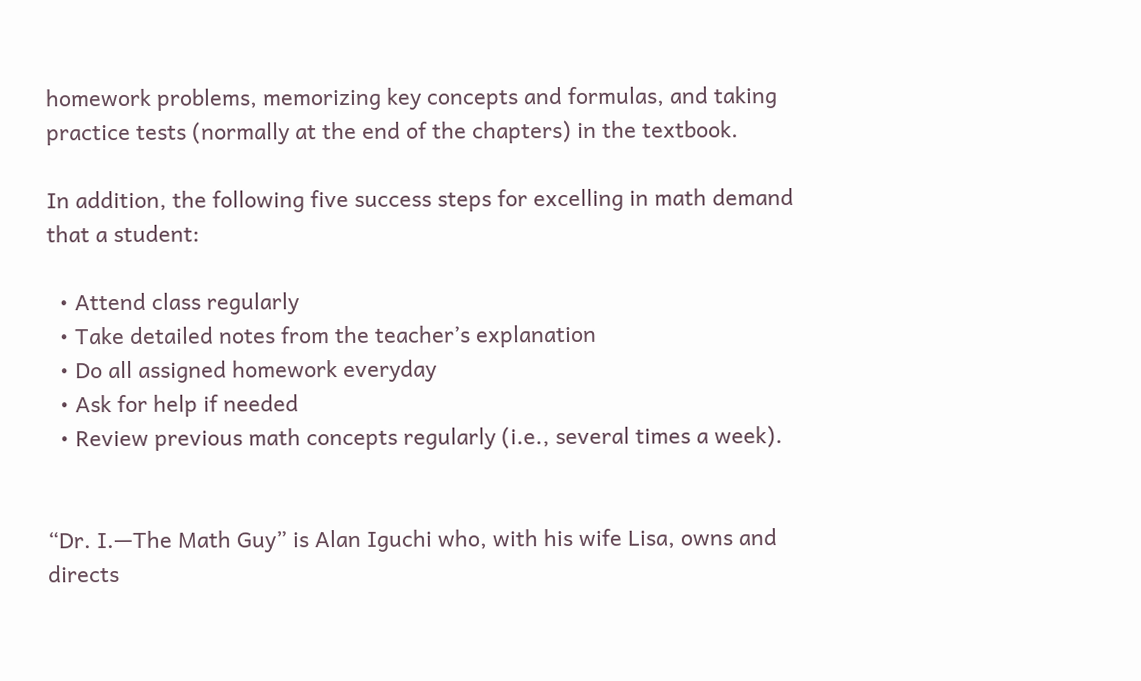homework problems, memorizing key concepts and formulas, and taking practice tests (normally at the end of the chapters) in the textbook.

In addition, the following five success steps for excelling in math demand that a student:

  • Attend class regularly
  • Take detailed notes from the teacher’s explanation
  • Do all assigned homework everyday
  • Ask for help if needed
  • Review previous math concepts regularly (i.e., several times a week).


“Dr. I.—The Math Guy” is Alan Iguchi who, with his wife Lisa, owns and directs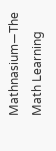Mathnasium—The Math Learning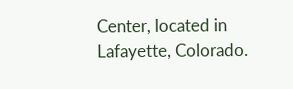Center, located in Lafayette, Colorado.